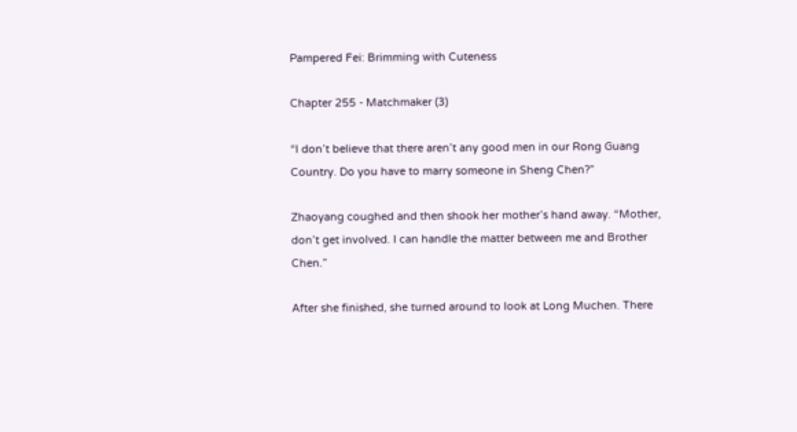Pampered Fei: Brimming with Cuteness

Chapter 255 - Matchmaker (3)

“I don’t believe that there aren’t any good men in our Rong Guang Country. Do you have to marry someone in Sheng Chen?”

Zhaoyang coughed and then shook her mother’s hand away. “Mother, don’t get involved. I can handle the matter between me and Brother Chen.”

After she finished, she turned around to look at Long Muchen. There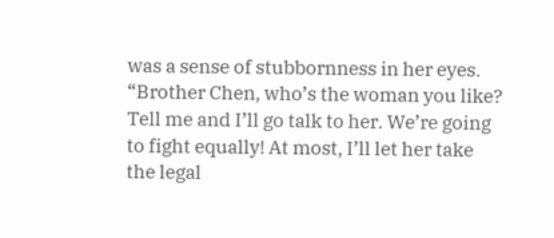was a sense of stubbornness in her eyes. “Brother Chen, who’s the woman you like? Tell me and I’ll go talk to her. We’re going to fight equally! At most, I’ll let her take the legal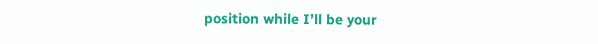position while I’ll be your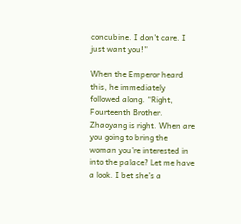concubine. I don’t care. I just want you!”

When the Emperor heard this, he immediately followed along. “Right, Fourteenth Brother. Zhaoyang is right. When are you going to bring the woman you’re interested in into the palace? Let me have a look. I bet she’s a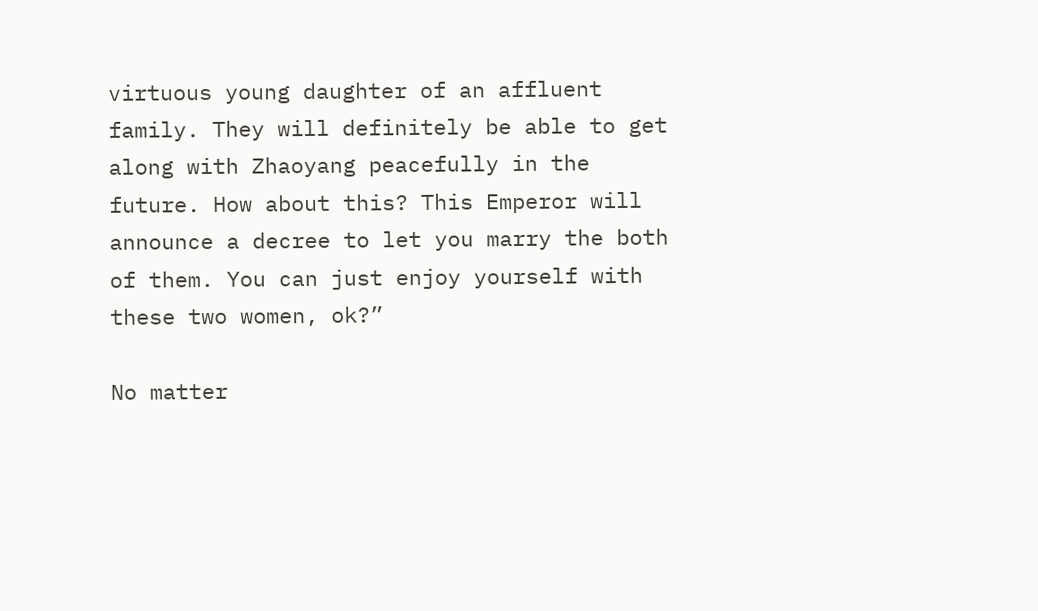virtuous young daughter of an affluent family. They will definitely be able to get along with Zhaoyang peacefully in the future. How about this? This Emperor will announce a decree to let you marry the both of them. You can just enjoy yourself with these two women, ok?”

No matter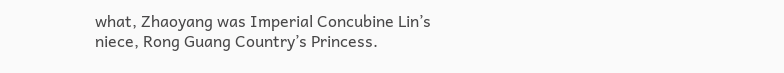what, Zhaoyang was Imperial Concubine Lin’s niece, Rong Guang Country’s Princess.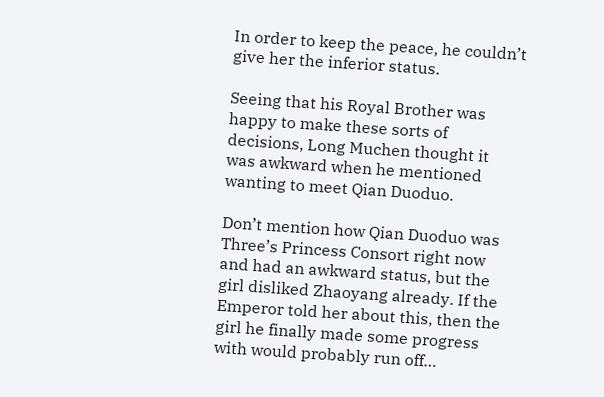In order to keep the peace, he couldn’t give her the inferior status.

Seeing that his Royal Brother was happy to make these sorts of decisions, Long Muchen thought it was awkward when he mentioned wanting to meet Qian Duoduo.

Don’t mention how Qian Duoduo was Three’s Princess Consort right now and had an awkward status, but the girl disliked Zhaoyang already. If the Emperor told her about this, then the girl he finally made some progress with would probably run off…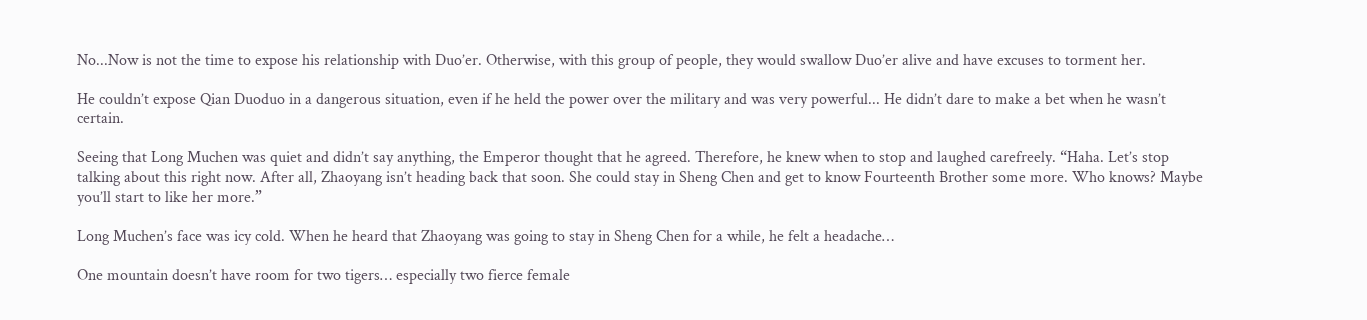No...Now is not the time to expose his relationship with Duo’er. Otherwise, with this group of people, they would swallow Duo’er alive and have excuses to torment her.

He couldn’t expose Qian Duoduo in a dangerous situation, even if he held the power over the military and was very powerful... He didn’t dare to make a bet when he wasn’t certain.

Seeing that Long Muchen was quiet and didn’t say anything, the Emperor thought that he agreed. Therefore, he knew when to stop and laughed carefreely. “Haha. Let’s stop talking about this right now. After all, Zhaoyang isn’t heading back that soon. She could stay in Sheng Chen and get to know Fourteenth Brother some more. Who knows? Maybe you’ll start to like her more.”

Long Muchen’s face was icy cold. When he heard that Zhaoyang was going to stay in Sheng Chen for a while, he felt a headache…

One mountain doesn’t have room for two tigers… especially two fierce female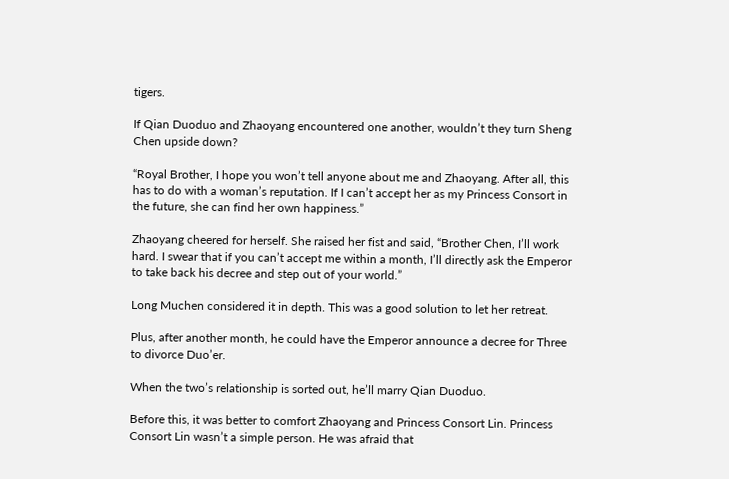tigers.

If Qian Duoduo and Zhaoyang encountered one another, wouldn’t they turn Sheng Chen upside down?

“Royal Brother, I hope you won’t tell anyone about me and Zhaoyang. After all, this has to do with a woman’s reputation. If I can’t accept her as my Princess Consort in the future, she can find her own happiness.”

Zhaoyang cheered for herself. She raised her fist and said, “Brother Chen, I’ll work hard. I swear that if you can’t accept me within a month, I’ll directly ask the Emperor to take back his decree and step out of your world.”

Long Muchen considered it in depth. This was a good solution to let her retreat.

Plus, after another month, he could have the Emperor announce a decree for Three to divorce Duo’er.

When the two’s relationship is sorted out, he’ll marry Qian Duoduo.

Before this, it was better to comfort Zhaoyang and Princess Consort Lin. Princess Consort Lin wasn’t a simple person. He was afraid that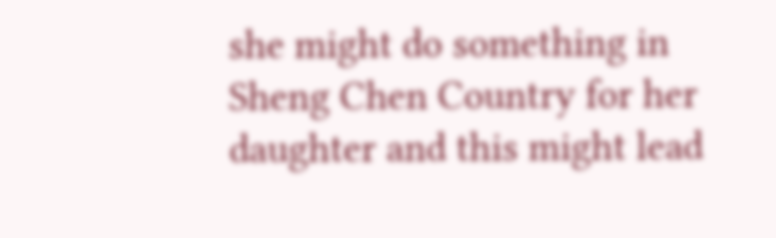she might do something in Sheng Chen Country for her daughter and this might lead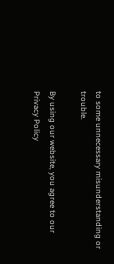to some unnecessary misunderstanding or trouble.

By using our website, you agree to our Privacy Policy